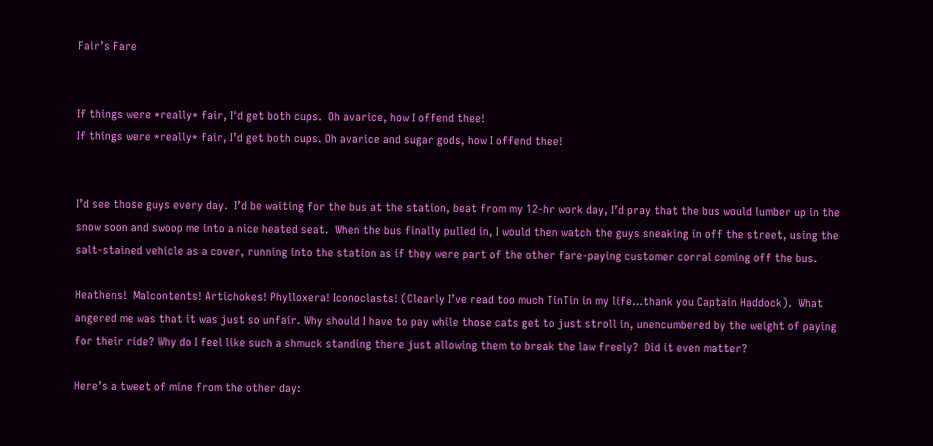Fair’s Fare


If things were *really* fair, I'd get both cups.  Oh avarice, how I offend thee!
If things were *really* fair, I’d get both cups. Oh avarice and sugar gods, how I offend thee!


I’d see those guys every day.  I’d be waiting for the bus at the station, beat from my 12-hr work day, I’d pray that the bus would lumber up in the snow soon and swoop me into a nice heated seat.  When the bus finally pulled in, I would then watch the guys sneaking in off the street, using the salt-stained vehicle as a cover, running into the station as if they were part of the other fare-paying customer corral coming off the bus.

Heathens!  Malcontents! Artichokes! Phylloxera! Iconoclasts! (Clearly I’ve read too much TinTin in my life…thank you Captain Haddock).  What angered me was that it was just so unfair. Why should I have to pay while those cats get to just stroll in, unencumbered by the weight of paying for their ride? Why do I feel like such a shmuck standing there just allowing them to break the law freely?  Did it even matter?

Here’s a tweet of mine from the other day: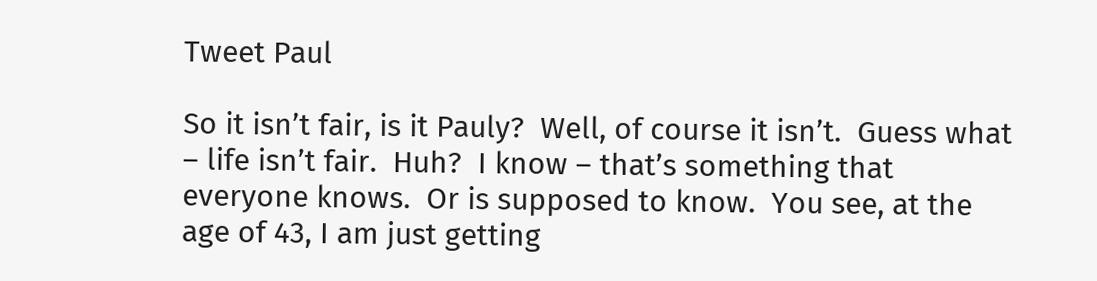Tweet Paul

So it isn’t fair, is it Pauly?  Well, of course it isn’t.  Guess what – life isn’t fair.  Huh?  I know – that’s something that everyone knows.  Or is supposed to know.  You see, at the age of 43, I am just getting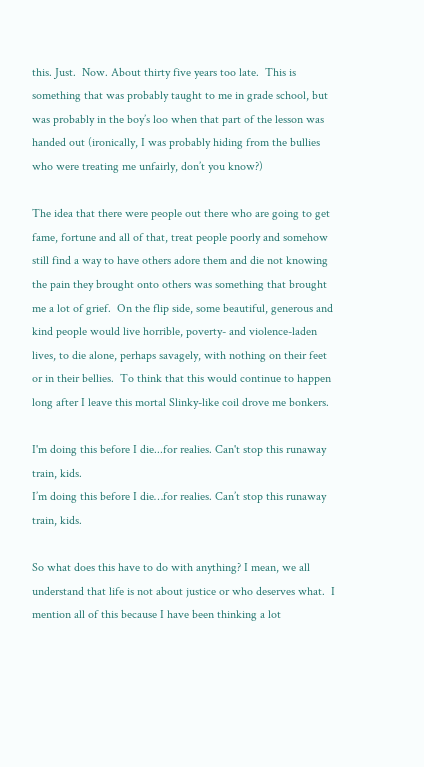this. Just.  Now. About thirty five years too late.  This is something that was probably taught to me in grade school, but was probably in the boy’s loo when that part of the lesson was handed out (ironically, I was probably hiding from the bullies who were treating me unfairly, don’t you know?)

The idea that there were people out there who are going to get fame, fortune and all of that, treat people poorly and somehow still find a way to have others adore them and die not knowing the pain they brought onto others was something that brought me a lot of grief.  On the flip side, some beautiful, generous and kind people would live horrible, poverty- and violence-laden lives, to die alone, perhaps savagely, with nothing on their feet or in their bellies.  To think that this would continue to happen long after I leave this mortal Slinky-like coil drove me bonkers.

I'm doing this before I die...for realies. Can't stop this runaway train, kids.
I’m doing this before I die…for realies. Can’t stop this runaway train, kids.

So what does this have to do with anything? I mean, we all understand that life is not about justice or who deserves what.  I mention all of this because I have been thinking a lot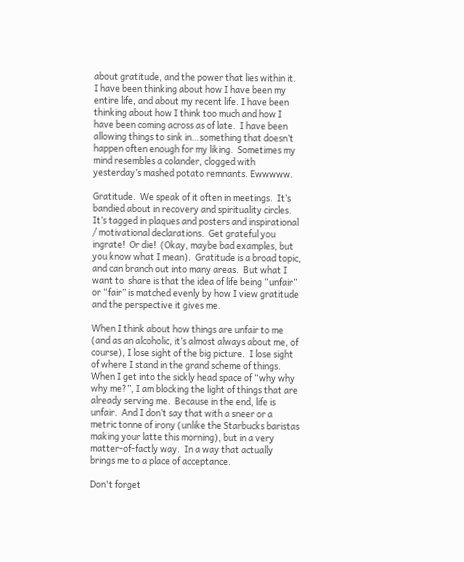about gratitude, and the power that lies within it.  I have been thinking about how I have been my entire life, and about my recent life. I have been thinking about how I think too much and how I have been coming across as of late.  I have been allowing things to sink in…something that doesn’t happen often enough for my liking.  Sometimes my mind resembles a colander, clogged with yesterday’s mashed potato remnants. Ewwwww.

Gratitude.  We speak of it often in meetings.  It’s bandied about in recovery and spirituality circles.  It’s tagged in plaques and posters and inspirational / motivational declarations.  Get grateful you ingrate!  Or die!  (Okay, maybe bad examples, but you know what I mean).  Gratitude is a broad topic, and can branch out into many areas.  But what I want to  share is that the idea of life being “unfair” or “fair” is matched evenly by how I view gratitude and the perspective it gives me.

When I think about how things are unfair to me (and as an alcoholic, it’s almost always about me, of course), I lose sight of the big picture.  I lose sight of where I stand in the grand scheme of things.  When I get into the sickly head space of “why why why me?”, I am blocking the light of things that are already serving me.  Because in the end, life is unfair.  And I don’t say that with a sneer or a metric tonne of irony (unlike the Starbucks baristas making your latte this morning), but in a very matter-of-factly way.  In a way that actually brings me to a place of acceptance.

Don't forget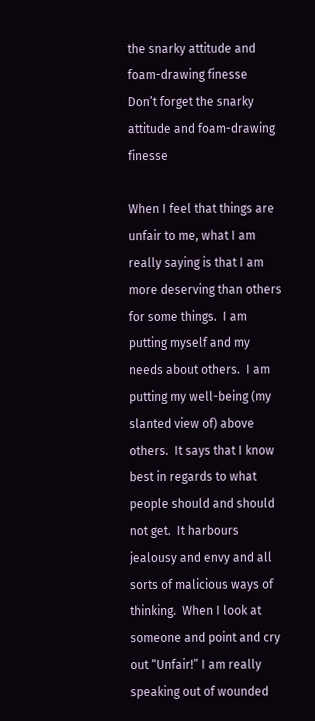the snarky attitude and foam-drawing finesse
Don’t forget the snarky attitude and foam-drawing finesse

When I feel that things are unfair to me, what I am really saying is that I am more deserving than others for some things.  I am putting myself and my needs about others.  I am putting my well-being (my slanted view of) above others.  It says that I know best in regards to what people should and should not get.  It harbours jealousy and envy and all sorts of malicious ways of thinking.  When I look at someone and point and cry out “Unfair!” I am really speaking out of wounded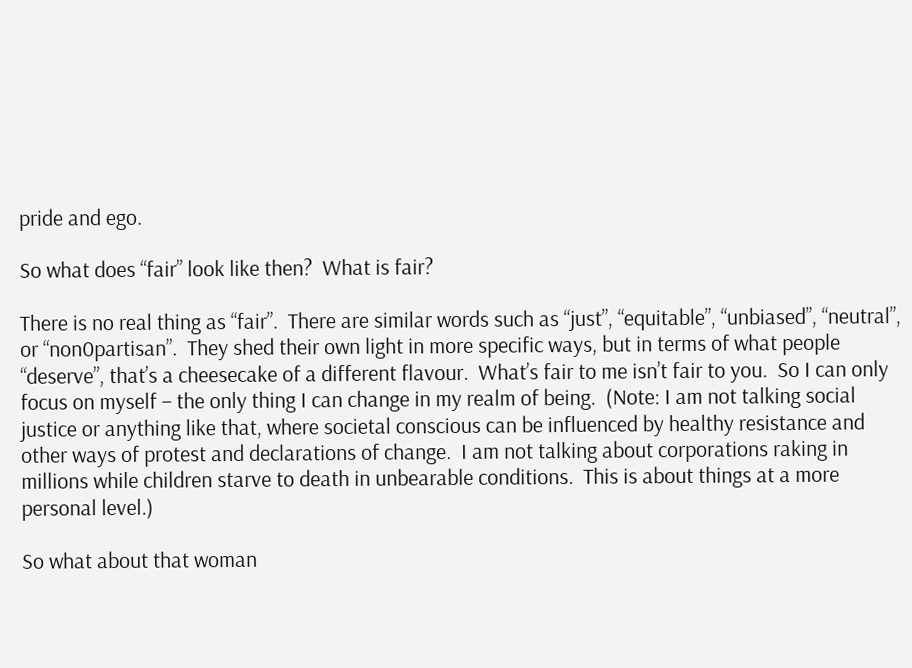pride and ego.

So what does “fair” look like then?  What is fair?

There is no real thing as “fair”.  There are similar words such as “just”, “equitable”, “unbiased”, “neutral”, or “non0partisan”.  They shed their own light in more specific ways, but in terms of what people “deserve”, that’s a cheesecake of a different flavour.  What’s fair to me isn’t fair to you.  So I can only focus on myself – the only thing I can change in my realm of being.  (Note: I am not talking social justice or anything like that, where societal conscious can be influenced by healthy resistance and other ways of protest and declarations of change.  I am not talking about corporations raking in millions while children starve to death in unbearable conditions.  This is about things at a more personal level.)

So what about that woman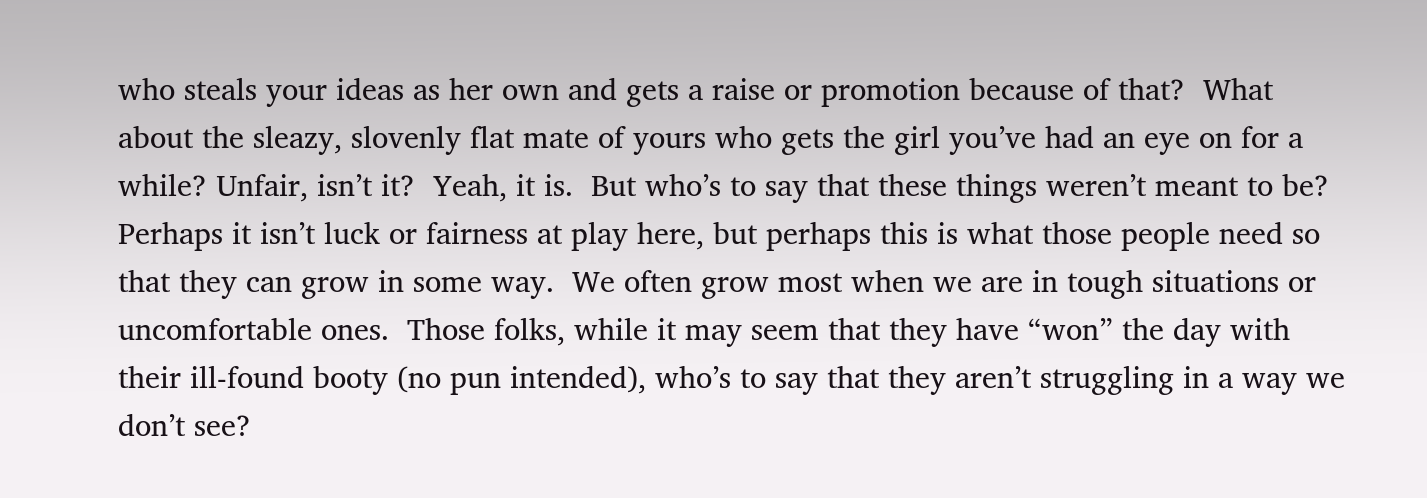who steals your ideas as her own and gets a raise or promotion because of that?  What about the sleazy, slovenly flat mate of yours who gets the girl you’ve had an eye on for a while? Unfair, isn’t it?  Yeah, it is.  But who’s to say that these things weren’t meant to be? Perhaps it isn’t luck or fairness at play here, but perhaps this is what those people need so that they can grow in some way.  We often grow most when we are in tough situations or uncomfortable ones.  Those folks, while it may seem that they have “won” the day with their ill-found booty (no pun intended), who’s to say that they aren’t struggling in a way we don’t see?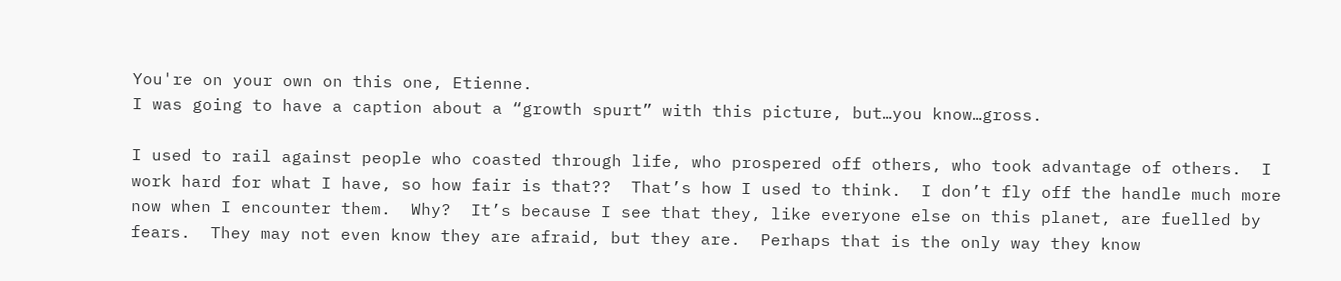You're on your own on this one, Etienne.
I was going to have a caption about a “growth spurt” with this picture, but…you know…gross.

I used to rail against people who coasted through life, who prospered off others, who took advantage of others.  I work hard for what I have, so how fair is that??  That’s how I used to think.  I don’t fly off the handle much more now when I encounter them.  Why?  It’s because I see that they, like everyone else on this planet, are fuelled by fears.  They may not even know they are afraid, but they are.  Perhaps that is the only way they know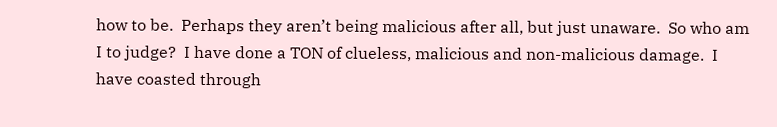how to be.  Perhaps they aren’t being malicious after all, but just unaware.  So who am I to judge?  I have done a TON of clueless, malicious and non-malicious damage.  I have coasted through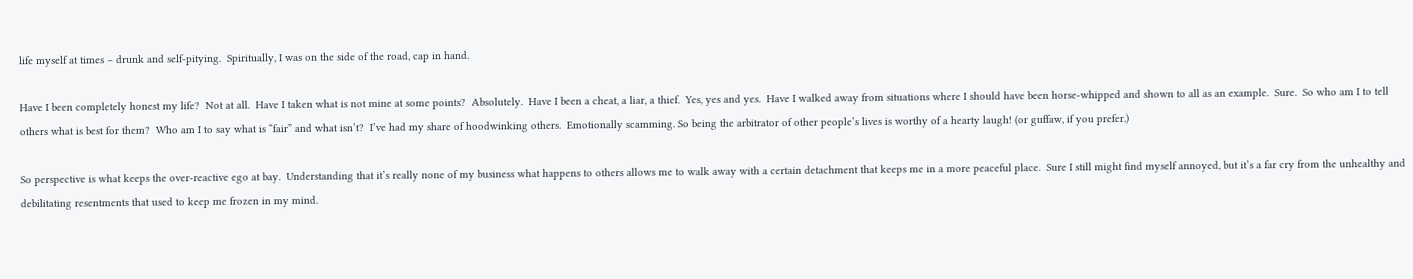life myself at times – drunk and self-pitying.  Spiritually, I was on the side of the road, cap in hand.

Have I been completely honest my life?  Not at all.  Have I taken what is not mine at some points?  Absolutely.  Have I been a cheat, a liar, a thief.  Yes, yes and yes.  Have I walked away from situations where I should have been horse-whipped and shown to all as an example.  Sure.  So who am I to tell others what is best for them?  Who am I to say what is “fair” and what isn’t?  I’ve had my share of hoodwinking others.  Emotionally scamming. So being the arbitrator of other people’s lives is worthy of a hearty laugh! (or guffaw, if you prefer.)

So perspective is what keeps the over-reactive ego at bay.  Understanding that it’s really none of my business what happens to others allows me to walk away with a certain detachment that keeps me in a more peaceful place.  Sure I still might find myself annoyed, but it’s a far cry from the unhealthy and debilitating resentments that used to keep me frozen in my mind.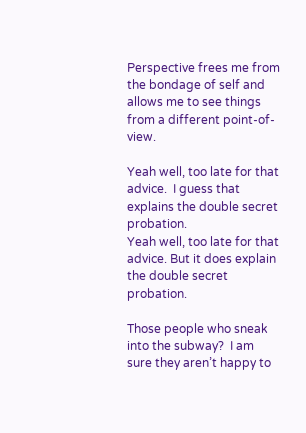Perspective frees me from the bondage of self and allows me to see things from a different point-of-view.

Yeah well, too late for that advice.  I guess that explains the double secret probation.
Yeah well, too late for that advice. But it does explain the double secret probation.

Those people who sneak into the subway?  I am sure they aren’t happy to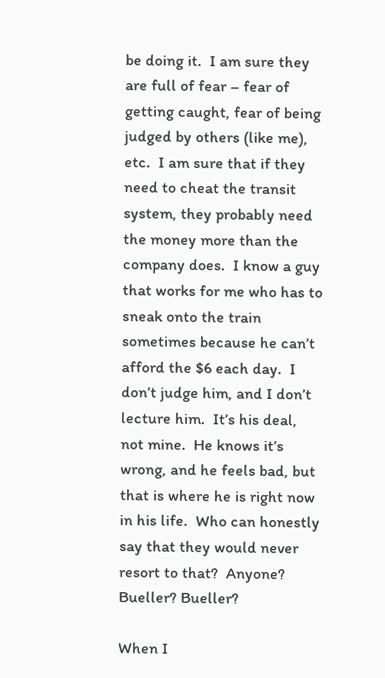be doing it.  I am sure they are full of fear – fear of getting caught, fear of being judged by others (like me), etc.  I am sure that if they need to cheat the transit system, they probably need the money more than the company does.  I know a guy that works for me who has to sneak onto the train sometimes because he can’t afford the $6 each day.  I don’t judge him, and I don’t lecture him.  It’s his deal, not mine.  He knows it’s wrong, and he feels bad, but that is where he is right now in his life.  Who can honestly say that they would never resort to that?  Anyone?  Bueller? Bueller?

When I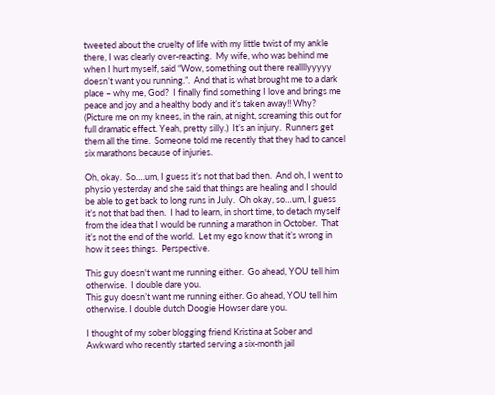tweeted about the cruelty of life with my little twist of my ankle there, I was clearly over-reacting.  My wife, who was behind me when I hurt myself, said “Wow, something out there reallllyyyyy doesn’t want you running.”.  And that is what brought me to a dark place – why me, God?  I finally find something I love and brings me peace and joy and a healthy body and it’s taken away!! Why?  (Picture me on my knees, in the rain, at night, screaming this out for full dramatic effect. Yeah, pretty silly.)  It’s an injury.  Runners get them all the time.  Someone told me recently that they had to cancel six marathons because of injuries.

Oh, okay.  So….um, I guess it’s not that bad then.  And oh, I went to physio yesterday and she said that things are healing and I should be able to get back to long runs in July.  Oh okay, so…um, I guess it’s not that bad then.  I had to learn, in short time, to detach myself from the idea that I would be running a marathon in October.  That it’s not the end of the world.  Let my ego know that it’s wrong in how it sees things.  Perspective.

This guy doesn't want me running either.  Go ahead, YOU tell him otherwise.  I double dare you.
This guy doesn’t want me running either. Go ahead, YOU tell him otherwise. I double dutch Doogie Howser dare you.

I thought of my sober blogging friend Kristina at Sober and Awkward who recently started serving a six-month jail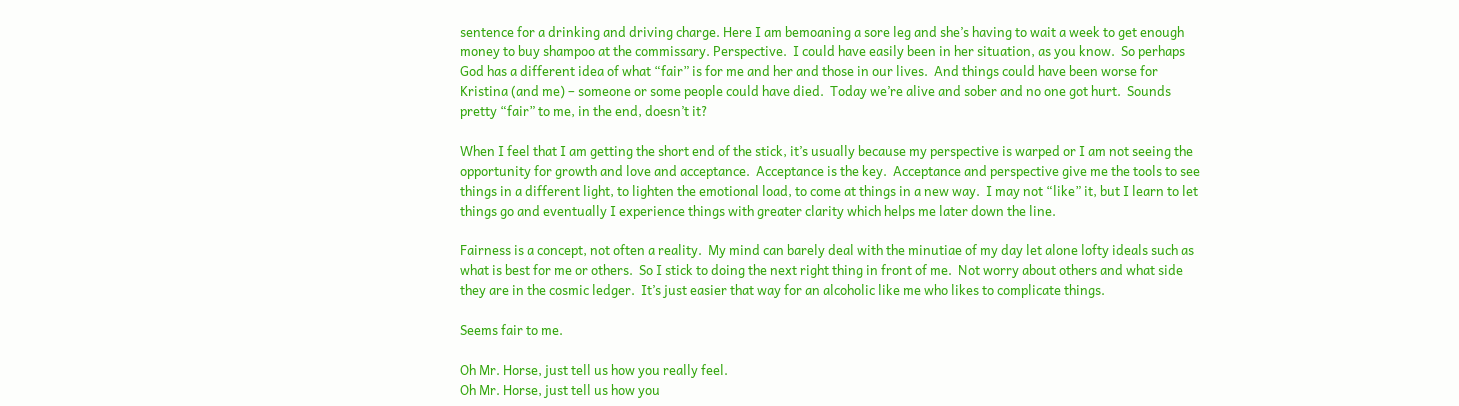sentence for a drinking and driving charge. Here I am bemoaning a sore leg and she’s having to wait a week to get enough money to buy shampoo at the commissary. Perspective.  I could have easily been in her situation, as you know.  So perhaps God has a different idea of what “fair” is for me and her and those in our lives.  And things could have been worse for Kristina (and me) – someone or some people could have died.  Today we’re alive and sober and no one got hurt.  Sounds pretty “fair” to me, in the end, doesn’t it?

When I feel that I am getting the short end of the stick, it’s usually because my perspective is warped or I am not seeing the opportunity for growth and love and acceptance.  Acceptance is the key.  Acceptance and perspective give me the tools to see things in a different light, to lighten the emotional load, to come at things in a new way.  I may not “like” it, but I learn to let things go and eventually I experience things with greater clarity which helps me later down the line.

Fairness is a concept, not often a reality.  My mind can barely deal with the minutiae of my day let alone lofty ideals such as what is best for me or others.  So I stick to doing the next right thing in front of me.  Not worry about others and what side they are in the cosmic ledger.  It’s just easier that way for an alcoholic like me who likes to complicate things.

Seems fair to me.

Oh Mr. Horse, just tell us how you really feel.
Oh Mr. Horse, just tell us how you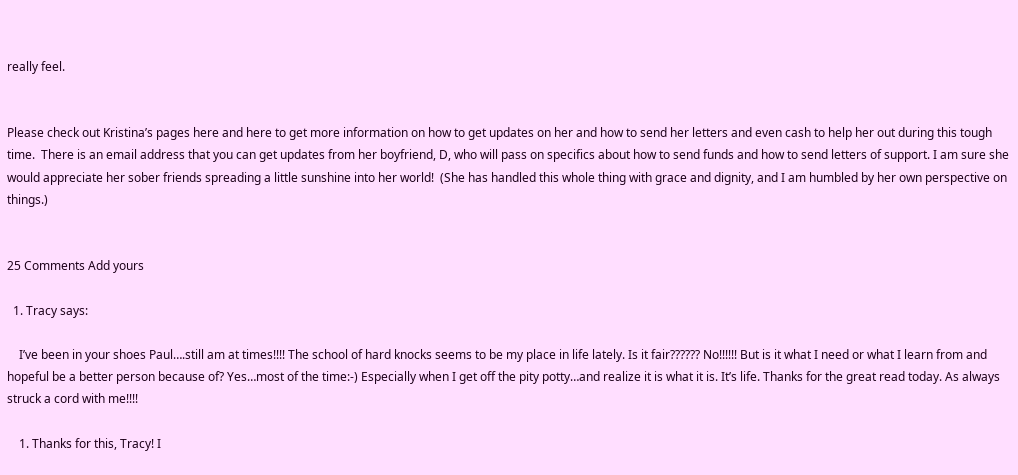really feel.


Please check out Kristina’s pages here and here to get more information on how to get updates on her and how to send her letters and even cash to help her out during this tough time.  There is an email address that you can get updates from her boyfriend, D, who will pass on specifics about how to send funds and how to send letters of support. I am sure she would appreciate her sober friends spreading a little sunshine into her world!  (She has handled this whole thing with grace and dignity, and I am humbled by her own perspective on things.)


25 Comments Add yours

  1. Tracy says:

    I’ve been in your shoes Paul….still am at times!!!! The school of hard knocks seems to be my place in life lately. Is it fair?????? No!!!!!! But is it what I need or what I learn from and hopeful be a better person because of? Yes…most of the time:-) Especially when I get off the pity potty…and realize it is what it is. It’s life. Thanks for the great read today. As always struck a cord with me!!!!

    1. Thanks for this, Tracy! I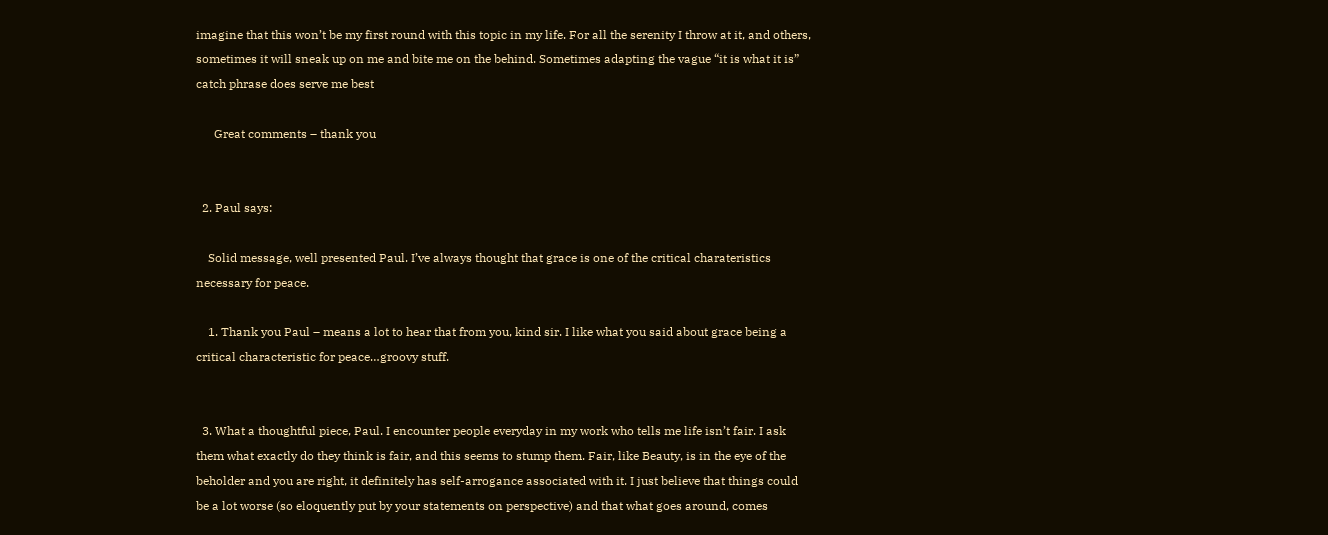imagine that this won’t be my first round with this topic in my life. For all the serenity I throw at it, and others, sometimes it will sneak up on me and bite me on the behind. Sometimes adapting the vague “it is what it is” catch phrase does serve me best

      Great comments – thank you


  2. Paul says:

    Solid message, well presented Paul. I’ve always thought that grace is one of the critical charateristics necessary for peace.

    1. Thank you Paul – means a lot to hear that from you, kind sir. I like what you said about grace being a critical characteristic for peace…groovy stuff.


  3. What a thoughtful piece, Paul. I encounter people everyday in my work who tells me life isn’t fair. I ask them what exactly do they think is fair, and this seems to stump them. Fair, like Beauty, is in the eye of the beholder and you are right, it definitely has self-arrogance associated with it. I just believe that things could be a lot worse (so eloquently put by your statements on perspective) and that what goes around, comes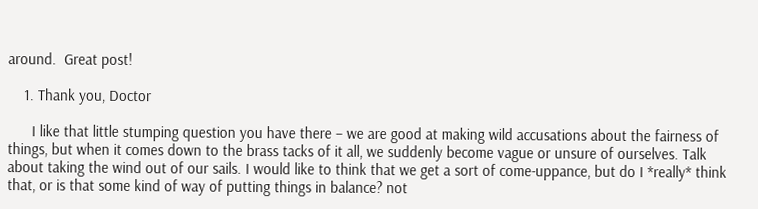around.  Great post!

    1. Thank you, Doctor

      I like that little stumping question you have there – we are good at making wild accusations about the fairness of things, but when it comes down to the brass tacks of it all, we suddenly become vague or unsure of ourselves. Talk about taking the wind out of our sails. I would like to think that we get a sort of come-uppance, but do I *really* think that, or is that some kind of way of putting things in balance? not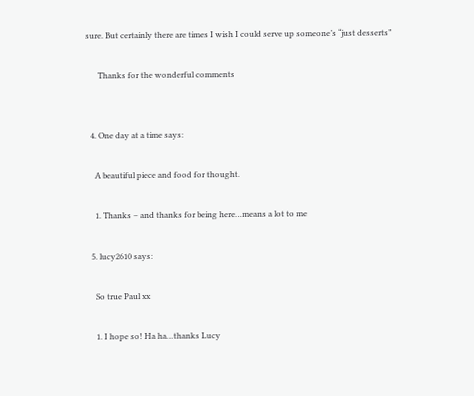sure. But certainly there are times I wish I could serve up someone’s “just desserts”

      Thanks for the wonderful comments


  4. One day at a time says:

    A beautiful piece and food for thought.

    1. Thanks – and thanks for being here…means a lot to me

  5. lucy2610 says:

    So true Paul xx

    1. I hope so! Ha ha…thanks Lucy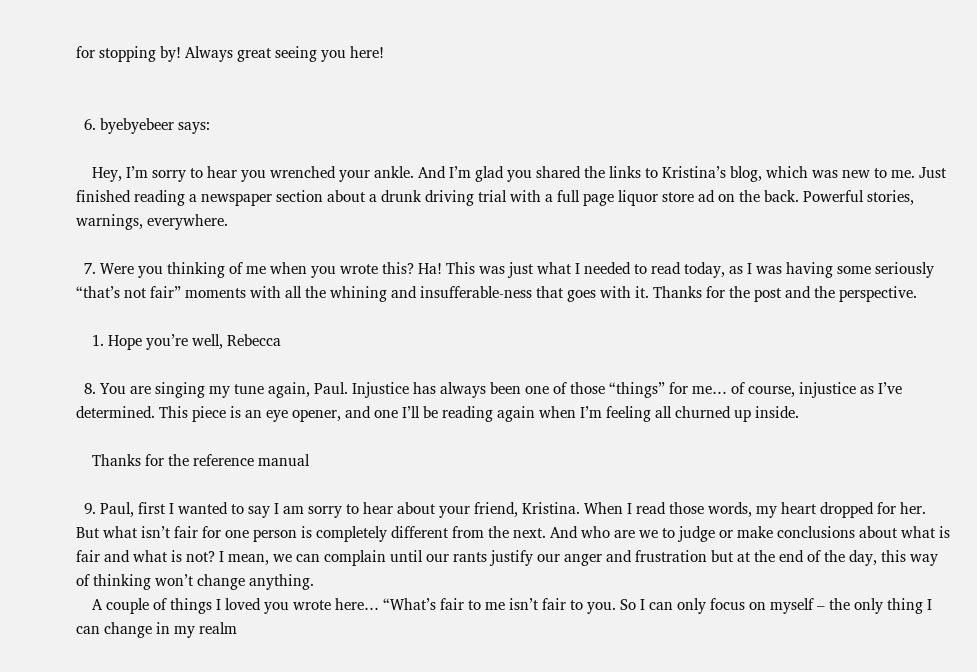for stopping by! Always great seeing you here!


  6. byebyebeer says:

    Hey, I’m sorry to hear you wrenched your ankle. And I’m glad you shared the links to Kristina’s blog, which was new to me. Just finished reading a newspaper section about a drunk driving trial with a full page liquor store ad on the back. Powerful stories, warnings, everywhere.

  7. Were you thinking of me when you wrote this? Ha! This was just what I needed to read today, as I was having some seriously “that’s not fair” moments with all the whining and insufferable-ness that goes with it. Thanks for the post and the perspective.

    1. Hope you’re well, Rebecca

  8. You are singing my tune again, Paul. Injustice has always been one of those “things” for me… of course, injustice as I’ve determined. This piece is an eye opener, and one I’ll be reading again when I’m feeling all churned up inside.

    Thanks for the reference manual

  9. Paul, first I wanted to say I am sorry to hear about your friend, Kristina. When I read those words, my heart dropped for her. But what isn’t fair for one person is completely different from the next. And who are we to judge or make conclusions about what is fair and what is not? I mean, we can complain until our rants justify our anger and frustration but at the end of the day, this way of thinking won’t change anything.
    A couple of things I loved you wrote here… “What’s fair to me isn’t fair to you. So I can only focus on myself – the only thing I can change in my realm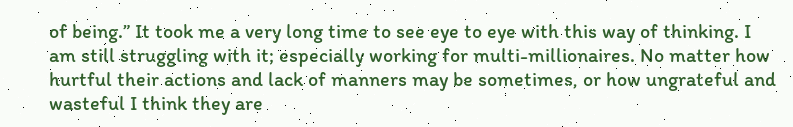of being.” It took me a very long time to see eye to eye with this way of thinking. I am still struggling with it; especially working for multi-millionaires. No matter how hurtful their actions and lack of manners may be sometimes, or how ungrateful and wasteful I think they are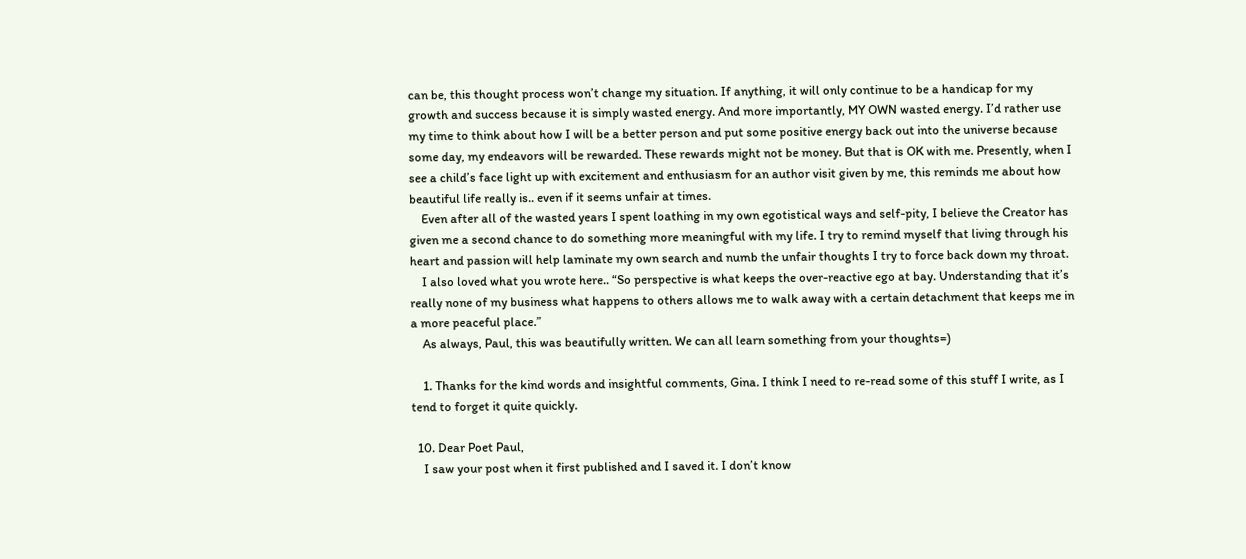can be, this thought process won’t change my situation. If anything, it will only continue to be a handicap for my growth and success because it is simply wasted energy. And more importantly, MY OWN wasted energy. I’d rather use my time to think about how I will be a better person and put some positive energy back out into the universe because some day, my endeavors will be rewarded. These rewards might not be money. But that is OK with me. Presently, when I see a child’s face light up with excitement and enthusiasm for an author visit given by me, this reminds me about how beautiful life really is.. even if it seems unfair at times.
    Even after all of the wasted years I spent loathing in my own egotistical ways and self-pity, I believe the Creator has given me a second chance to do something more meaningful with my life. I try to remind myself that living through his heart and passion will help laminate my own search and numb the unfair thoughts I try to force back down my throat.
    I also loved what you wrote here.. “So perspective is what keeps the over-reactive ego at bay. Understanding that it’s really none of my business what happens to others allows me to walk away with a certain detachment that keeps me in a more peaceful place.”
    As always, Paul, this was beautifully written. We can all learn something from your thoughts=)

    1. Thanks for the kind words and insightful comments, Gina. I think I need to re-read some of this stuff I write, as I tend to forget it quite quickly.

  10. Dear Poet Paul,
    I saw your post when it first published and I saved it. I don’t know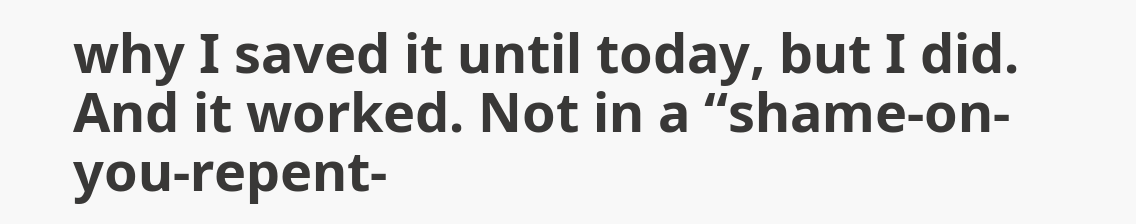why I saved it until today, but I did. And it worked. Not in a “shame-on-you-repent-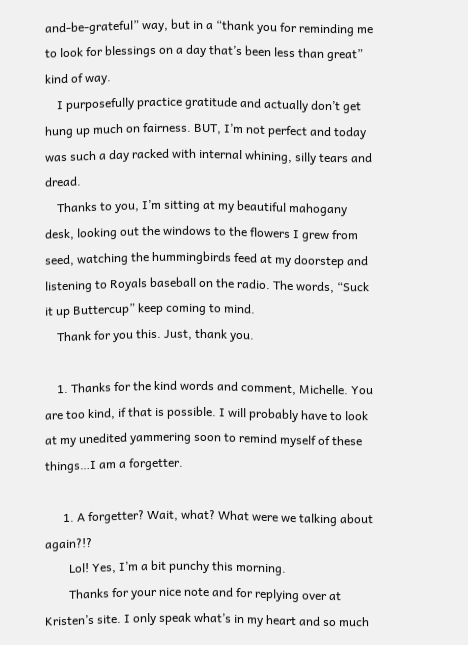and-be-grateful” way, but in a “thank you for reminding me to look for blessings on a day that’s been less than great” kind of way.
    I purposefully practice gratitude and actually don’t get hung up much on fairness. BUT, I’m not perfect and today was such a day racked with internal whining, silly tears and dread.
    Thanks to you, I’m sitting at my beautiful mahogany desk, looking out the windows to the flowers I grew from seed, watching the hummingbirds feed at my doorstep and listening to Royals baseball on the radio. The words, “Suck it up Buttercup” keep coming to mind.
    Thank for you this. Just, thank you.

    1. Thanks for the kind words and comment, Michelle. You are too kind, if that is possible. I will probably have to look at my unedited yammering soon to remind myself of these things…I am a forgetter.

      1. A forgetter? Wait, what? What were we talking about again?!?
        Lol! Yes, I’m a bit punchy this morning.
        Thanks for your nice note and for replying over at Kristen’s site. I only speak what’s in my heart and so much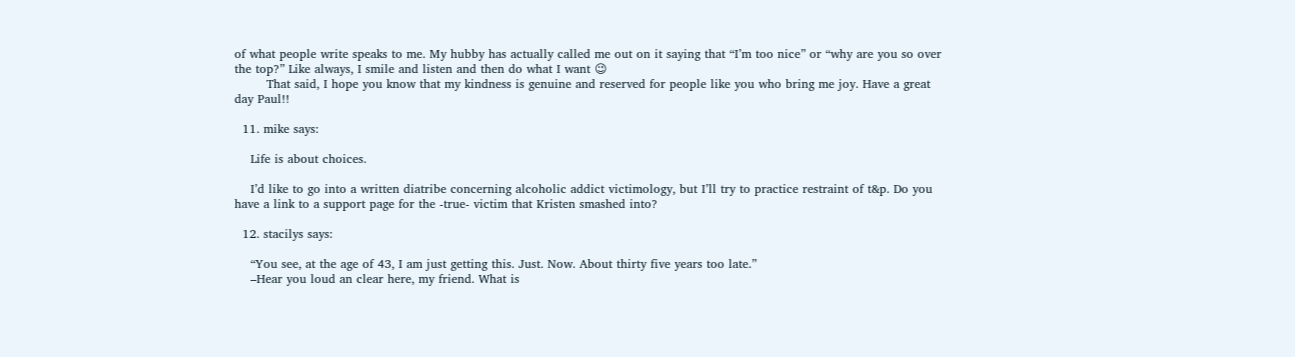of what people write speaks to me. My hubby has actually called me out on it saying that “I’m too nice” or “why are you so over the top?” Like always, I smile and listen and then do what I want 😉
        That said, I hope you know that my kindness is genuine and reserved for people like you who bring me joy. Have a great day Paul!!

  11. mike says:

    Life is about choices.

    I’d like to go into a written diatribe concerning alcoholic addict victimology, but I’ll try to practice restraint of t&p. Do you have a link to a support page for the -true- victim that Kristen smashed into?

  12. stacilys says:

    “You see, at the age of 43, I am just getting this. Just. Now. About thirty five years too late.”
    –Hear you loud an clear here, my friend. What is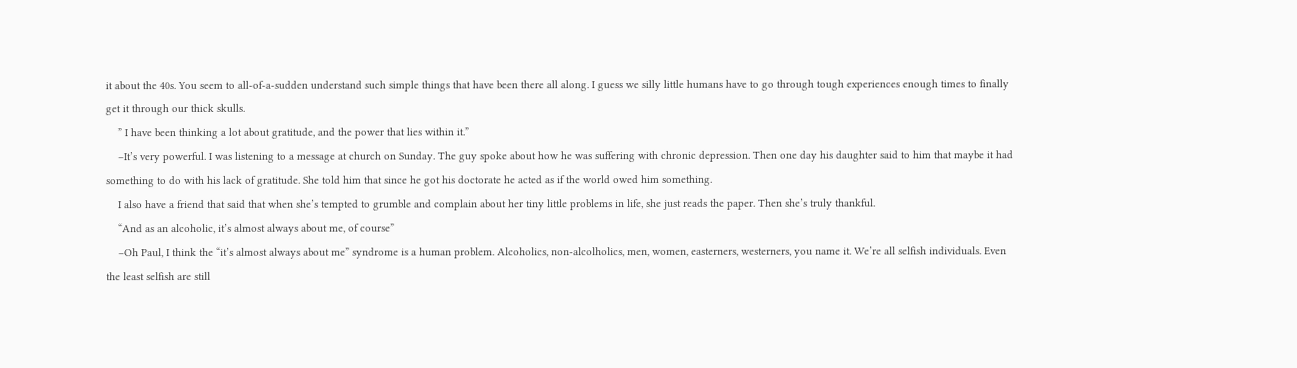it about the 40s. You seem to all-of-a-sudden understand such simple things that have been there all along. I guess we silly little humans have to go through tough experiences enough times to finally get it through our thick skulls.
    ” I have been thinking a lot about gratitude, and the power that lies within it.”
    –It’s very powerful. I was listening to a message at church on Sunday. The guy spoke about how he was suffering with chronic depression. Then one day his daughter said to him that maybe it had something to do with his lack of gratitude. She told him that since he got his doctorate he acted as if the world owed him something.
    I also have a friend that said that when she’s tempted to grumble and complain about her tiny little problems in life, she just reads the paper. Then she’s truly thankful.
    “And as an alcoholic, it’s almost always about me, of course”
    –Oh Paul, I think the “it’s almost always about me” syndrome is a human problem. Alcoholics, non-alcolholics, men, women, easterners, westerners, you name it. We’re all selfish individuals. Even the least selfish are still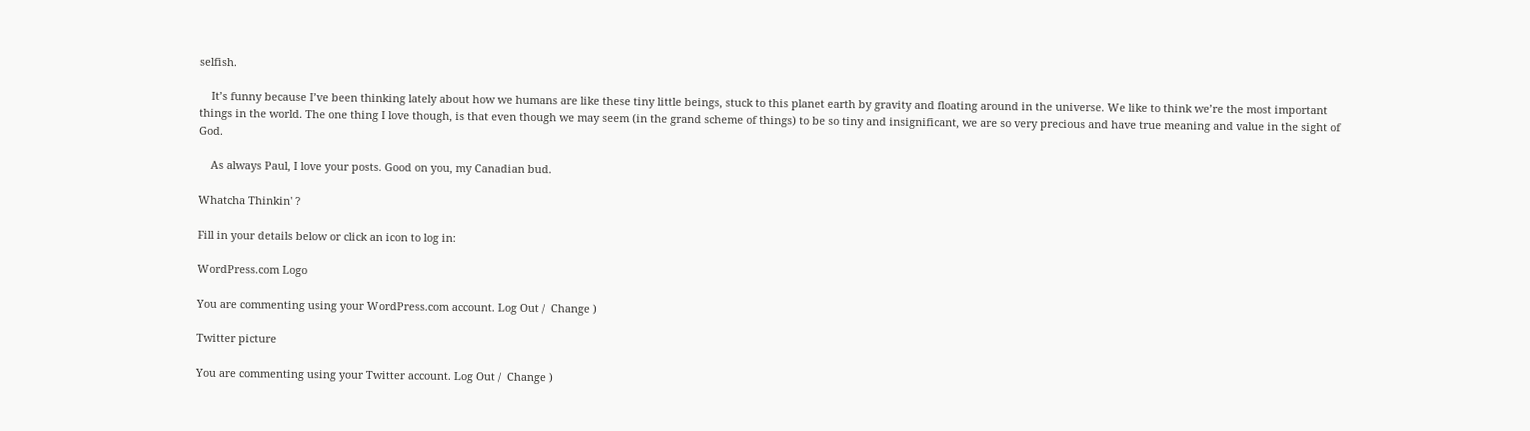selfish.

    It’s funny because I’ve been thinking lately about how we humans are like these tiny little beings, stuck to this planet earth by gravity and floating around in the universe. We like to think we’re the most important things in the world. The one thing I love though, is that even though we may seem (in the grand scheme of things) to be so tiny and insignificant, we are so very precious and have true meaning and value in the sight of God.

    As always Paul, I love your posts. Good on you, my Canadian bud.

Whatcha Thinkin' ?

Fill in your details below or click an icon to log in:

WordPress.com Logo

You are commenting using your WordPress.com account. Log Out /  Change )

Twitter picture

You are commenting using your Twitter account. Log Out /  Change )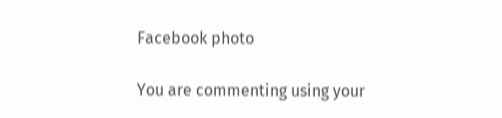Facebook photo

You are commenting using your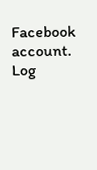Facebook account. Log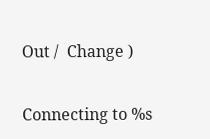Out /  Change )

Connecting to %s